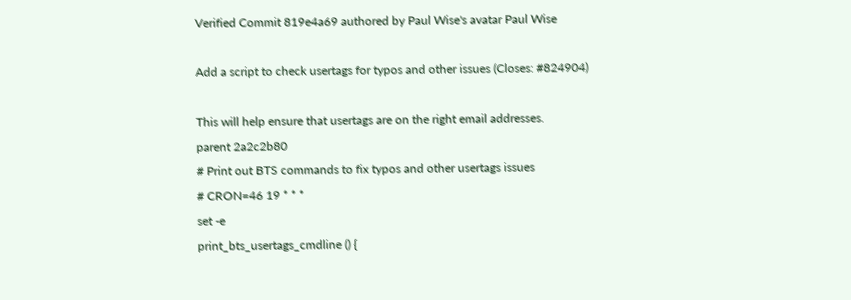Verified Commit 819e4a69 authored by Paul Wise's avatar Paul Wise

Add a script to check usertags for typos and other issues (Closes: #824904)

This will help ensure that usertags are on the right email addresses.
parent 2a2c2b80
# Print out BTS commands to fix typos and other usertags issues
# CRON=46 19 * * *
set -e
print_bts_usertags_cmdline () {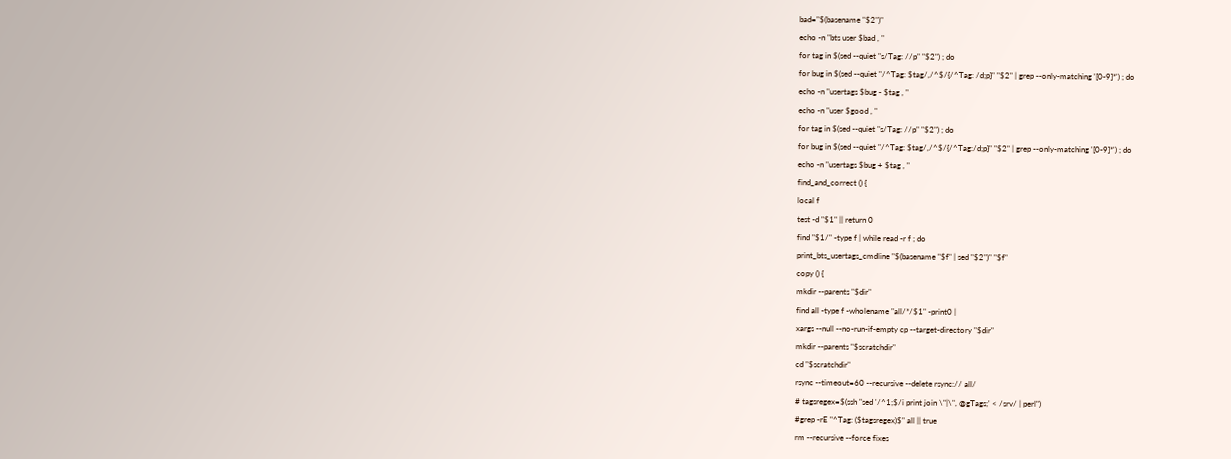bad="$(basename "$2")"
echo -n "bts user $bad , "
for tag in $(sed --quiet "s/Tag: //p" "$2") ; do
for bug in $(sed --quiet "/^Tag: $tag/,/^$/{/^Tag: /d;p}" "$2" | grep --only-matching '[0-9]*') ; do
echo -n "usertags $bug - $tag , "
echo -n "user $good , "
for tag in $(sed --quiet "s/Tag: //p" "$2") ; do
for bug in $(sed --quiet "/^Tag: $tag/,/^$/{/^Tag:/d;p}" "$2" | grep --only-matching '[0-9]*') ; do
echo -n "usertags $bug + $tag , "
find_and_correct () {
local f
test -d "$1" || return 0
find "$1/" -type f | while read -r f ; do
print_bts_usertags_cmdline "$(basename "$f" | sed "$2")" "$f"
copy () {
mkdir --parents "$dir"
find all -type f -wholename "all/*/$1" -print0 |
xargs --null --no-run-if-empty cp --target-directory "$dir"
mkdir --parents "$scratchdir"
cd "$scratchdir"
rsync --timeout=60 --recursive --delete rsync:// all/
# tagsregex=$(ssh "sed '/^1;$/i print join \"|\", @gTags;' < /srv/ | perl")
#grep -rE "^Tag: ($tagsregex)$" all || true
rm --recursive --force fixes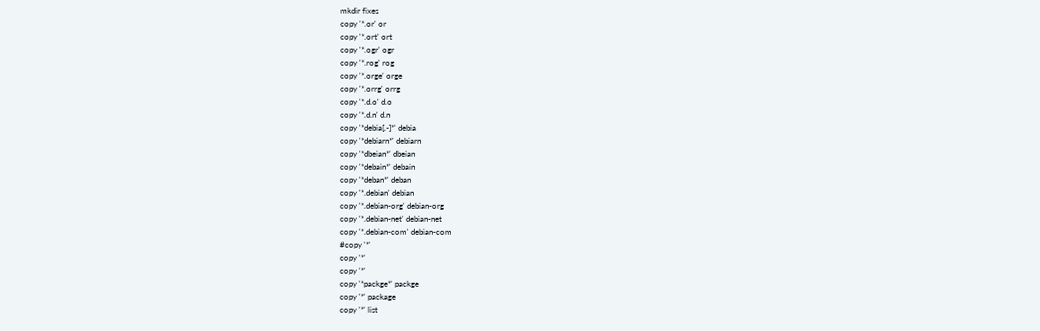mkdir fixes
copy '*.or' or
copy '*.ort' ort
copy '*.ogr' ogr
copy '*.rog' rog
copy '*.orge' orge
copy '*.orrg' orrg
copy '*.d.o' d.o
copy '*.d.n' d.n
copy '*debia[.-]*' debia
copy '*debiarn*' debiarn
copy '*dbeian*' dbeian
copy '*debain*' debain
copy '*deban*' deban
copy '*.debian' debian
copy '*.debian-org' debian-org
copy '*.debian-net' debian-net
copy '*.debian-com' debian-com
#copy '*'
copy '*'
copy '*'
copy '*packge*' packge
copy '*' package
copy '*' list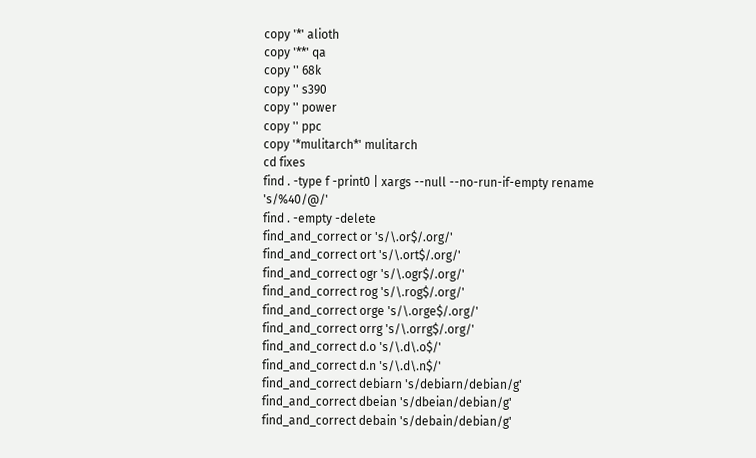copy '*' alioth
copy '**' qa
copy '' 68k
copy '' s390
copy '' power
copy '' ppc
copy '*mulitarch*' mulitarch
cd fixes
find . -type f -print0 | xargs --null --no-run-if-empty rename 's/%40/@/'
find . -empty -delete
find_and_correct or 's/\.or$/.org/'
find_and_correct ort 's/\.ort$/.org/'
find_and_correct ogr 's/\.ogr$/.org/'
find_and_correct rog 's/\.rog$/.org/'
find_and_correct orge 's/\.orge$/.org/'
find_and_correct orrg 's/\.orrg$/.org/'
find_and_correct d.o 's/\.d\.o$/'
find_and_correct d.n 's/\.d\.n$/'
find_and_correct debiarn 's/debiarn/debian/g'
find_and_correct dbeian 's/dbeian/debian/g'
find_and_correct debain 's/debain/debian/g'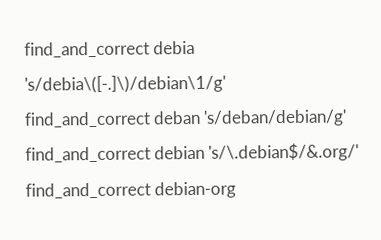find_and_correct debia 's/debia\([-.]\)/debian\1/g'
find_and_correct deban 's/deban/debian/g'
find_and_correct debian 's/\.debian$/&.org/'
find_and_correct debian-org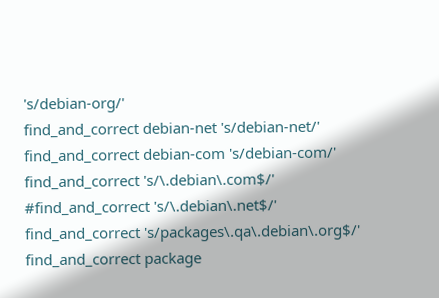's/debian-org/'
find_and_correct debian-net 's/debian-net/'
find_and_correct debian-com 's/debian-com/'
find_and_correct 's/\.debian\.com$/'
#find_and_correct 's/\.debian\.net$/'
find_and_correct 's/packages\.qa\.debian\.org$/'
find_and_correct package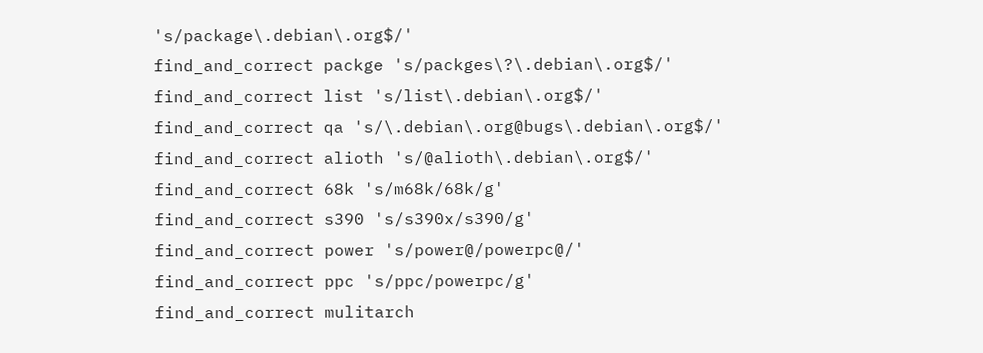's/package\.debian\.org$/'
find_and_correct packge 's/packges\?\.debian\.org$/'
find_and_correct list 's/list\.debian\.org$/'
find_and_correct qa 's/\.debian\.org@bugs\.debian\.org$/'
find_and_correct alioth 's/@alioth\.debian\.org$/'
find_and_correct 68k 's/m68k/68k/g'
find_and_correct s390 's/s390x/s390/g'
find_and_correct power 's/power@/powerpc@/'
find_and_correct ppc 's/ppc/powerpc/g'
find_and_correct mulitarch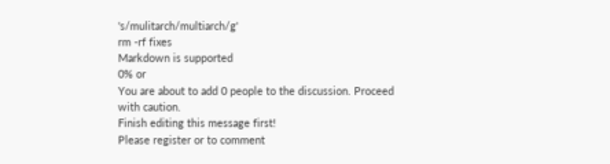's/mulitarch/multiarch/g'
rm -rf fixes
Markdown is supported
0% or
You are about to add 0 people to the discussion. Proceed with caution.
Finish editing this message first!
Please register or to comment